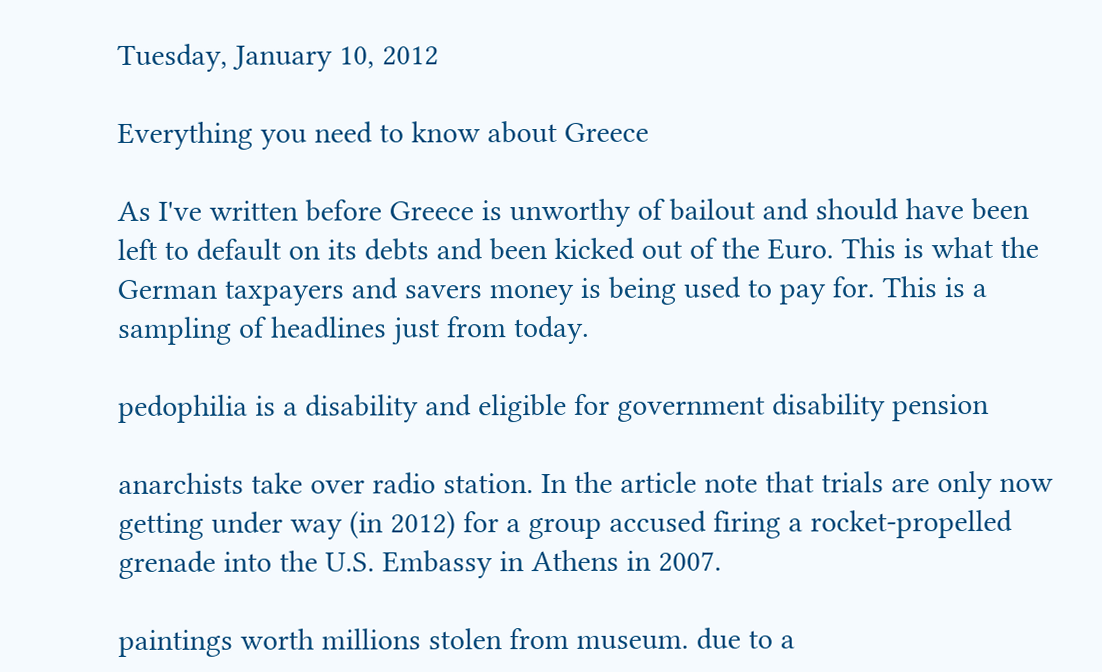Tuesday, January 10, 2012

Everything you need to know about Greece

As I've written before Greece is unworthy of bailout and should have been left to default on its debts and been kicked out of the Euro. This is what the German taxpayers and savers money is being used to pay for. This is a sampling of headlines just from today.

pedophilia is a disability and eligible for government disability pension

anarchists take over radio station. In the article note that trials are only now getting under way (in 2012) for a group accused firing a rocket-propelled grenade into the U.S. Embassy in Athens in 2007.

paintings worth millions stolen from museum. due to a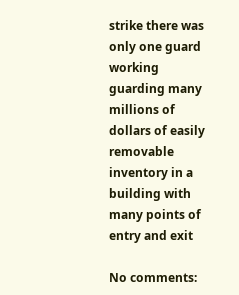strike there was only one guard working guarding many millions of dollars of easily removable inventory in a building with many points of entry and exit

No comments: